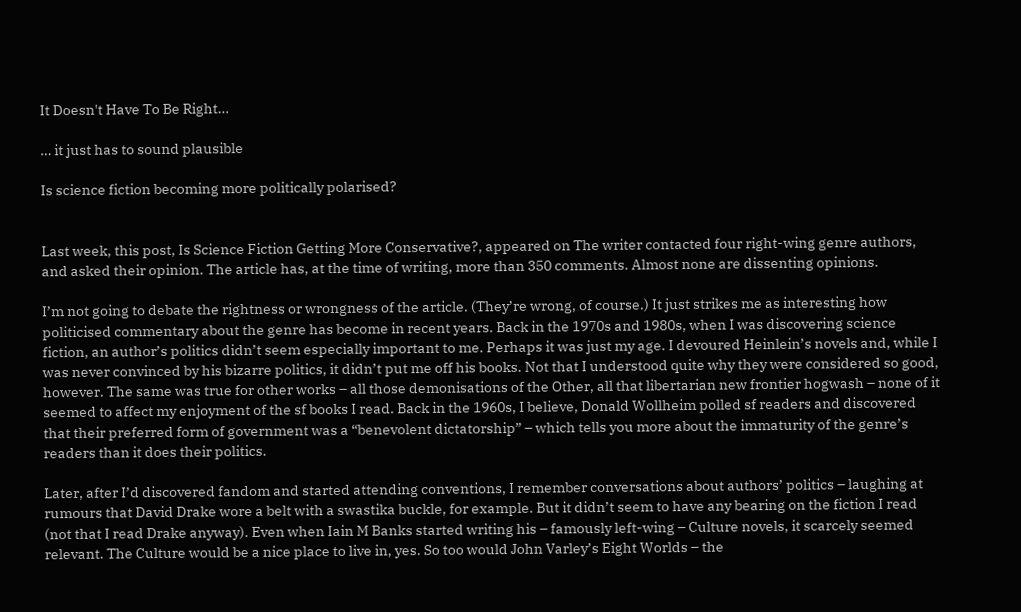It Doesn't Have To Be Right…

… it just has to sound plausible

Is science fiction becoming more politically polarised?


Last week, this post, Is Science Fiction Getting More Conservative?, appeared on The writer contacted four right-wing genre authors, and asked their opinion. The article has, at the time of writing, more than 350 comments. Almost none are dissenting opinions.

I’m not going to debate the rightness or wrongness of the article. (They’re wrong, of course.) It just strikes me as interesting how politicised commentary about the genre has become in recent years. Back in the 1970s and 1980s, when I was discovering science fiction, an author’s politics didn’t seem especially important to me. Perhaps it was just my age. I devoured Heinlein’s novels and, while I was never convinced by his bizarre politics, it didn’t put me off his books. Not that I understood quite why they were considered so good, however. The same was true for other works – all those demonisations of the Other, all that libertarian new frontier hogwash – none of it seemed to affect my enjoyment of the sf books I read. Back in the 1960s, I believe, Donald Wollheim polled sf readers and discovered that their preferred form of government was a “benevolent dictatorship” – which tells you more about the immaturity of the genre’s readers than it does their politics.

Later, after I’d discovered fandom and started attending conventions, I remember conversations about authors’ politics – laughing at rumours that David Drake wore a belt with a swastika buckle, for example. But it didn’t seem to have any bearing on the fiction I read (not that I read Drake anyway). Even when Iain M Banks started writing his – famously left-wing – Culture novels, it scarcely seemed relevant. The Culture would be a nice place to live in, yes. So too would John Varley’s Eight Worlds – the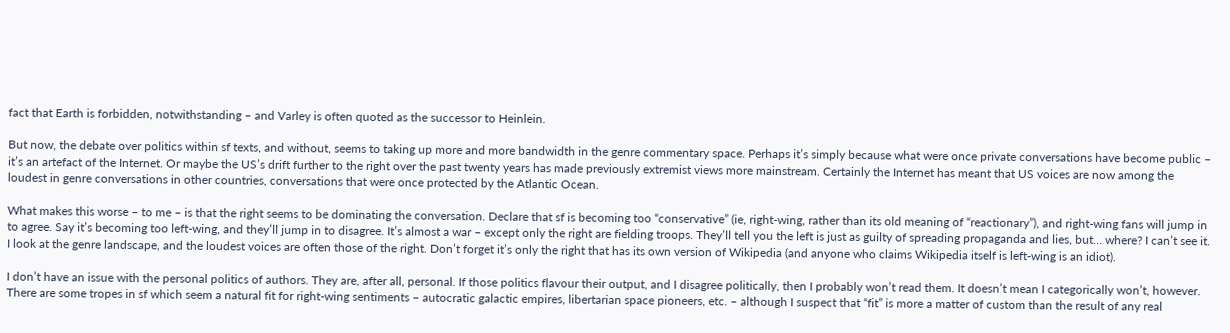fact that Earth is forbidden, notwithstanding – and Varley is often quoted as the successor to Heinlein.

But now, the debate over politics within sf texts, and without, seems to taking up more and more bandwidth in the genre commentary space. Perhaps it’s simply because what were once private conversations have become public – it’s an artefact of the Internet. Or maybe the US’s drift further to the right over the past twenty years has made previously extremist views more mainstream. Certainly the Internet has meant that US voices are now among the loudest in genre conversations in other countries, conversations that were once protected by the Atlantic Ocean.

What makes this worse – to me – is that the right seems to be dominating the conversation. Declare that sf is becoming too “conservative” (ie, right-wing, rather than its old meaning of “reactionary”), and right-wing fans will jump in to agree. Say it’s becoming too left-wing, and they’ll jump in to disagree. It’s almost a war – except only the right are fielding troops. They’ll tell you the left is just as guilty of spreading propaganda and lies, but… where? I can’t see it. I look at the genre landscape, and the loudest voices are often those of the right. Don’t forget it’s only the right that has its own version of Wikipedia (and anyone who claims Wikipedia itself is left-wing is an idiot).

I don’t have an issue with the personal politics of authors. They are, after all, personal. If those politics flavour their output, and I disagree politically, then I probably won’t read them. It doesn’t mean I categorically won’t, however. There are some tropes in sf which seem a natural fit for right-wing sentiments – autocratic galactic empires, libertarian space pioneers, etc. – although I suspect that “fit” is more a matter of custom than the result of any real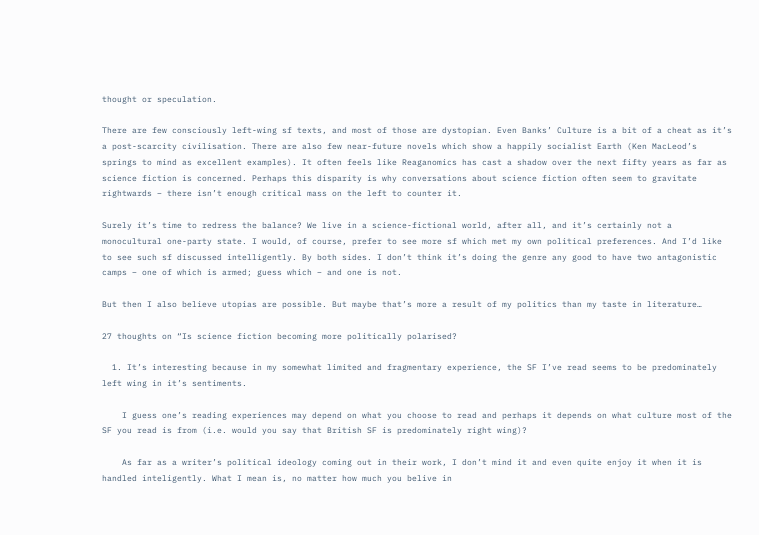thought or speculation.

There are few consciously left-wing sf texts, and most of those are dystopian. Even Banks’ Culture is a bit of a cheat as it’s a post-scarcity civilisation. There are also few near-future novels which show a happily socialist Earth (Ken MacLeod’s springs to mind as excellent examples). It often feels like Reaganomics has cast a shadow over the next fifty years as far as science fiction is concerned. Perhaps this disparity is why conversations about science fiction often seem to gravitate rightwards – there isn’t enough critical mass on the left to counter it.

Surely it’s time to redress the balance? We live in a science-fictional world, after all, and it’s certainly not a monocultural one-party state. I would, of course, prefer to see more sf which met my own political preferences. And I’d like to see such sf discussed intelligently. By both sides. I don’t think it’s doing the genre any good to have two antagonistic camps – one of which is armed; guess which – and one is not.

But then I also believe utopias are possible. But maybe that’s more a result of my politics than my taste in literature…

27 thoughts on “Is science fiction becoming more politically polarised?

  1. It’s interesting because in my somewhat limited and fragmentary experience, the SF I’ve read seems to be predominately left wing in it’s sentiments.

    I guess one’s reading experiences may depend on what you choose to read and perhaps it depends on what culture most of the SF you read is from (i.e. would you say that British SF is predominately right wing)?

    As far as a writer’s political ideology coming out in their work, I don’t mind it and even quite enjoy it when it is handled inteligently. What I mean is, no matter how much you belive in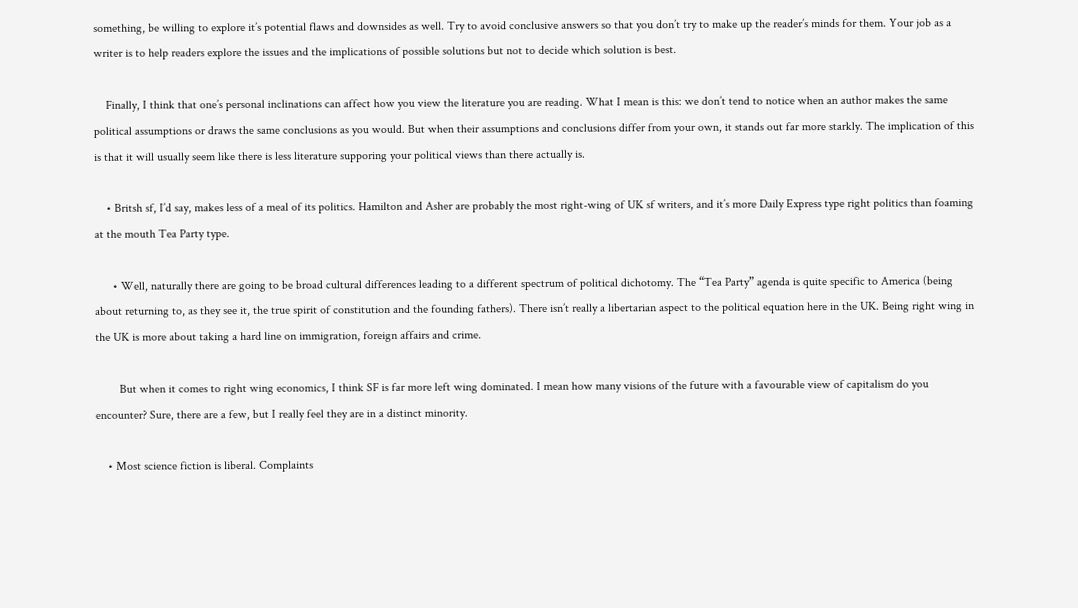something, be willing to explore it’s potential flaws and downsides as well. Try to avoid conclusive answers so that you don’t try to make up the reader’s minds for them. Your job as a writer is to help readers explore the issues and the implications of possible solutions but not to decide which solution is best.

    Finally, I think that one’s personal inclinations can affect how you view the literature you are reading. What I mean is this: we don’t tend to notice when an author makes the same political assumptions or draws the same conclusions as you would. But when their assumptions and conclusions differ from your own, it stands out far more starkly. The implication of this is that it will usually seem like there is less literature supporing your political views than there actually is.

    • Britsh sf, I’d say, makes less of a meal of its politics. Hamilton and Asher are probably the most right-wing of UK sf writers, and it’s more Daily Express type right politics than foaming at the mouth Tea Party type.

      • Well, naturally there are going to be broad cultural differences leading to a different spectrum of political dichotomy. The “Tea Party” agenda is quite specific to America (being about returning to, as they see it, the true spirit of constitution and the founding fathers). There isn’t really a libertarian aspect to the political equation here in the UK. Being right wing in the UK is more about taking a hard line on immigration, foreign affairs and crime.

        But when it comes to right wing economics, I think SF is far more left wing dominated. I mean how many visions of the future with a favourable view of capitalism do you encounter? Sure, there are a few, but I really feel they are in a distinct minority.

    • Most science fiction is liberal. Complaints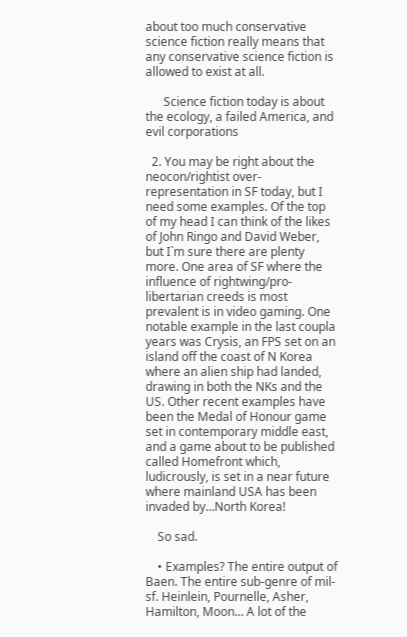about too much conservative science fiction really means that any conservative science fiction is allowed to exist at all.

      Science fiction today is about the ecology, a failed America, and evil corporations

  2. You may be right about the neocon/rightist over-representation in SF today, but I need some examples. Of the top of my head I can think of the likes of John Ringo and David Weber, but I`m sure there are plenty more. One area of SF where the influence of rightwing/pro-libertarian creeds is most prevalent is in video gaming. One notable example in the last coupla years was Crysis, an FPS set on an island off the coast of N Korea where an alien ship had landed, drawing in both the NKs and the US. Other recent examples have been the Medal of Honour game set in contemporary middle east, and a game about to be published called Homefront which, ludicrously, is set in a near future where mainland USA has been invaded by…North Korea!

    So sad.

    • Examples? The entire output of Baen. The entire sub-genre of mil-sf. Heinlein, Pournelle, Asher, Hamilton, Moon… A lot of the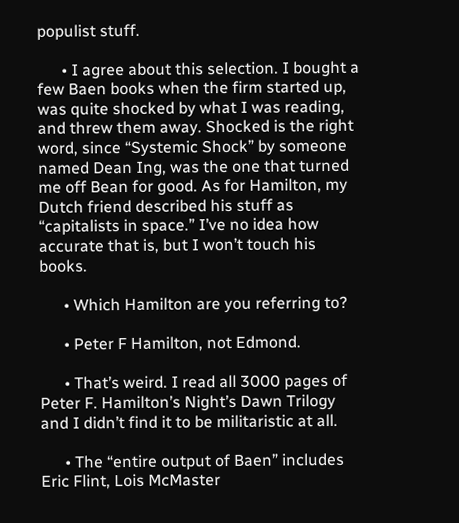populist stuff.

      • I agree about this selection. I bought a few Baen books when the firm started up, was quite shocked by what I was reading, and threw them away. Shocked is the right word, since “Systemic Shock” by someone named Dean Ing, was the one that turned me off Bean for good. As for Hamilton, my Dutch friend described his stuff as “capitalists in space.” I’ve no idea how accurate that is, but I won’t touch his books.

      • Which Hamilton are you referring to?

      • Peter F Hamilton, not Edmond.

      • That’s weird. I read all 3000 pages of Peter F. Hamilton’s Night’s Dawn Trilogy and I didn’t find it to be militaristic at all.

      • The “entire output of Baen” includes Eric Flint, Lois McMaster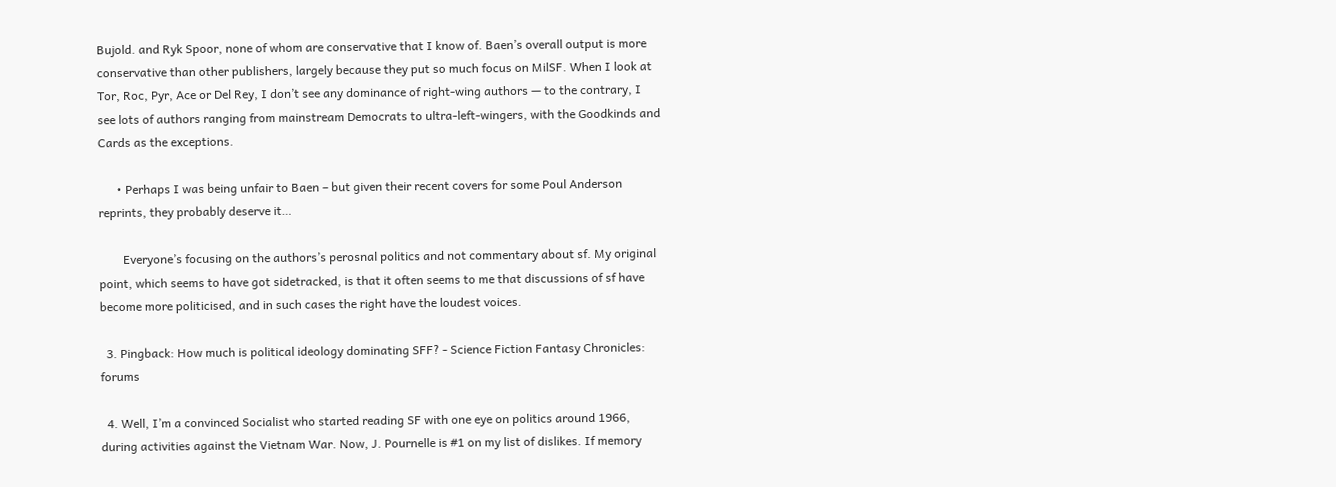Bujold. and Ryk Spoor, none of whom are conservative that I know of. Baen’s overall output is more conservative than other publishers, largely because they put so much focus on MilSF. When I look at Tor, Roc, Pyr, Ace or Del Rey, I don’t see any dominance of right-wing authors — to the contrary, I see lots of authors ranging from mainstream Democrats to ultra-left-wingers, with the Goodkinds and Cards as the exceptions.

      • Perhaps I was being unfair to Baen – but given their recent covers for some Poul Anderson reprints, they probably deserve it…

        Everyone’s focusing on the authors’s perosnal politics and not commentary about sf. My original point, which seems to have got sidetracked, is that it often seems to me that discussions of sf have become more politicised, and in such cases the right have the loudest voices.

  3. Pingback: How much is political ideology dominating SFF? - Science Fiction Fantasy Chronicles: forums

  4. Well, I’m a convinced Socialist who started reading SF with one eye on politics around 1966, during activities against the Vietnam War. Now, J. Pournelle is #1 on my list of dislikes. If memory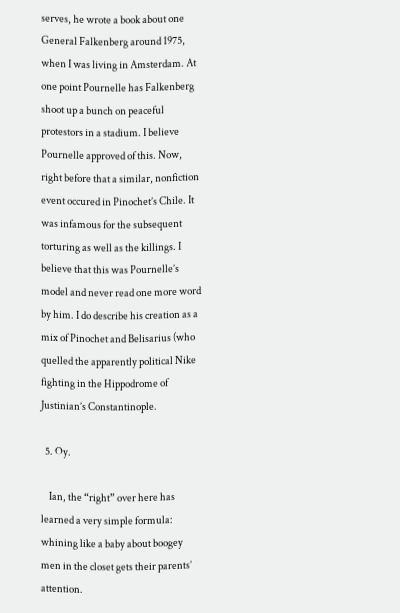serves, he wrote a book about one General Falkenberg around 1975, when I was living in Amsterdam. At one point Pournelle has Falkenberg shoot up a bunch on peaceful protestors in a stadium. I believe Pournelle approved of this. Now, right before that a similar, nonfiction event occured in Pinochet’s Chile. It was infamous for the subsequent torturing as well as the killings. I believe that this was Pournelle’s model and never read one more word by him. I do describe his creation as a mix of Pinochet and Belisarius (who quelled the apparently political Nike fighting in the Hippodrome of Justinian’s Constantinople.

  5. Oy.

    Ian, the “right” over here has learned a very simple formula: whining like a baby about boogey men in the closet gets their parents’ attention.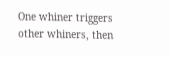One whiner triggers other whiners, then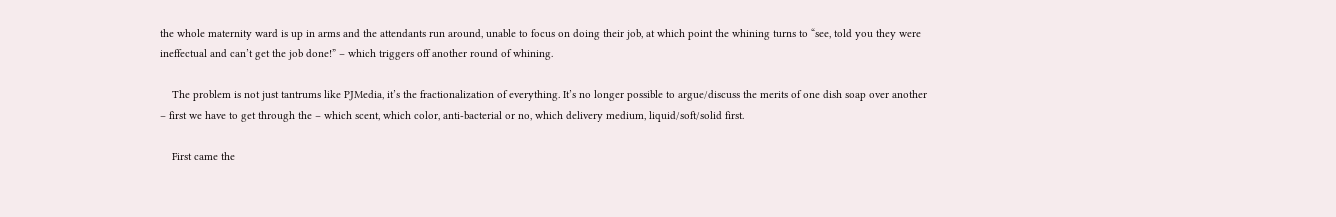the whole maternity ward is up in arms and the attendants run around, unable to focus on doing their job, at which point the whining turns to “see, told you they were ineffectual and can’t get the job done!” – which triggers off another round of whining.

    The problem is not just tantrums like PJMedia, it’s the fractionalization of everything. It’s no longer possible to argue/discuss the merits of one dish soap over another – first we have to get through the – which scent, which color, anti-bacterial or no, which delivery medium, liquid/soft/solid first.

    First came the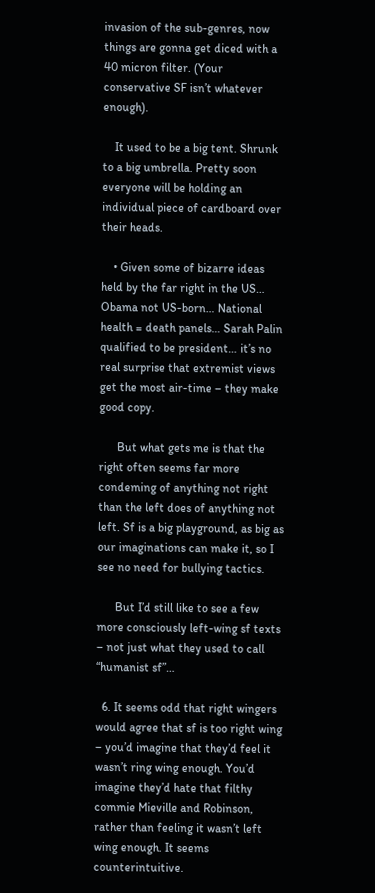invasion of the sub-genres, now things are gonna get diced with a 40 micron filter. (Your conservative SF isn’t whatever enough).

    It used to be a big tent. Shrunk to a big umbrella. Pretty soon everyone will be holding an individual piece of cardboard over their heads.

    • Given some of bizarre ideas held by the far right in the US… Obama not US-born… National health = death panels… Sarah Palin qualified to be president… it’s no real surprise that extremist views get the most air-time – they make good copy.

      But what gets me is that the right often seems far more condeming of anything not right than the left does of anything not left. Sf is a big playground, as big as our imaginations can make it, so I see no need for bullying tactics.

      But I’d still like to see a few more consciously left-wing sf texts – not just what they used to call “humanist sf”…

  6. It seems odd that right wingers would agree that sf is too right wing – you’d imagine that they’d feel it wasn’t ring wing enough. You’d imagine they’d hate that filthy commie Mieville and Robinson, rather than feeling it wasn’t left wing enough. It seems counterintuitive.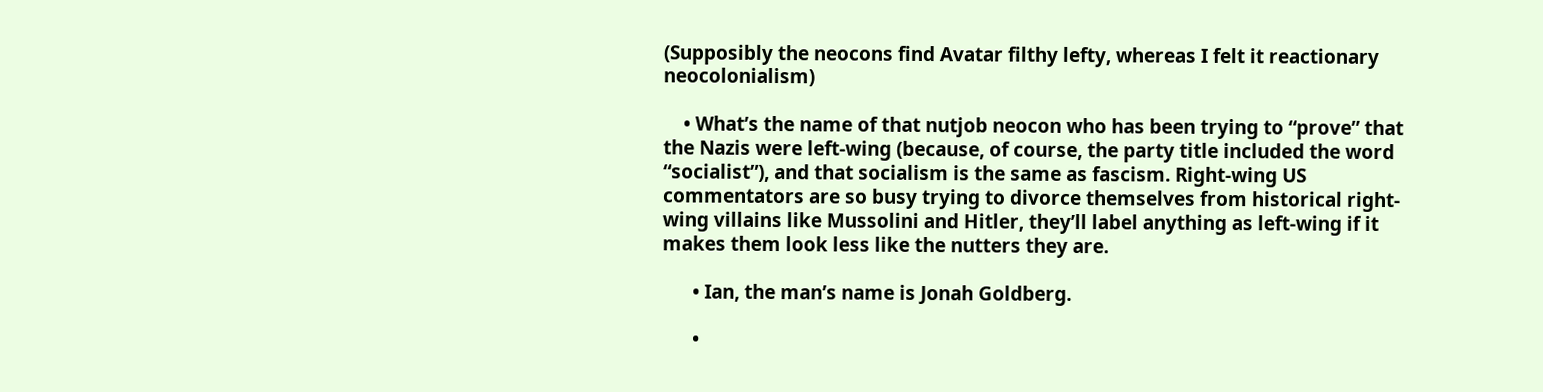(Supposibly the neocons find Avatar filthy lefty, whereas I felt it reactionary neocolonialism)

    • What’s the name of that nutjob neocon who has been trying to “prove” that the Nazis were left-wing (because, of course, the party title included the word “socialist”), and that socialism is the same as fascism. Right-wing US commentators are so busy trying to divorce themselves from historical right-wing villains like Mussolini and Hitler, they’ll label anything as left-wing if it makes them look less like the nutters they are.

      • Ian, the man’s name is Jonah Goldberg.

      •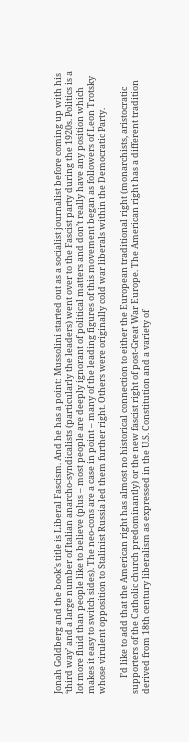Jonah Goldberg and the book’s title is Liberal Fascism. And he has a point: Mussolini started out as a socialist journalist before coming up with his ‘third way’ and a large number of Italian anarcho-syndicalists (particularly the leaders) went over to the Fascist party during the 1920s. Politics is a lot more fluid than people like to believe (plus – most people are deeply ignorant of political matters and don’t really have any position which makes it easy to switch sides). The neo-cons are a case in point – many of the leading figures of this movement began as followers of Leon Trotsky whose virulent opposition to Stalinist Russia led them further right. Others were originally cold war liberals within the Democratic Party.

        I’d like to add that the American right has almost no historical connection to either the European traditional right (monarchists, aristocratic supporters of the Catholic church predominantly) or the new fascist right of post-Great War Europe. The American right has a different tradition derived from 18th century liberalism as expressed in the U.S. Constitution and a variety of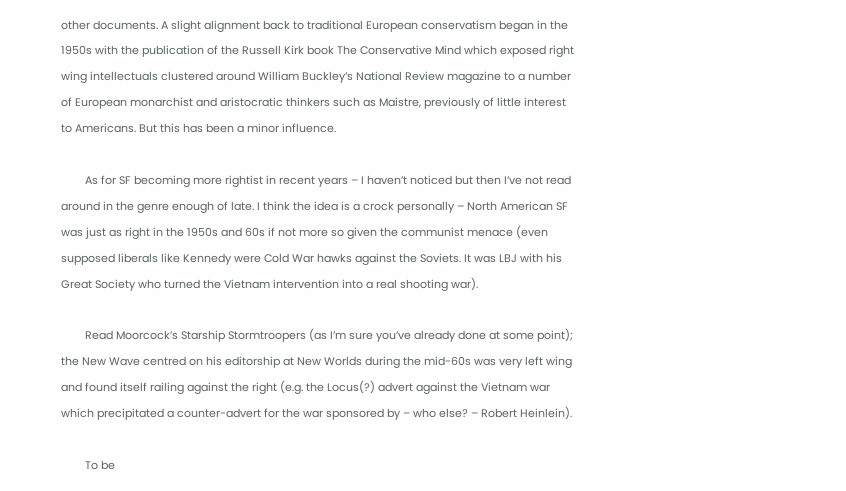other documents. A slight alignment back to traditional European conservatism began in the 1950s with the publication of the Russell Kirk book The Conservative Mind which exposed right wing intellectuals clustered around William Buckley’s National Review magazine to a number of European monarchist and aristocratic thinkers such as Maistre, previously of little interest to Americans. But this has been a minor influence.

        As for SF becoming more rightist in recent years – I haven’t noticed but then I’ve not read around in the genre enough of late. I think the idea is a crock personally – North American SF was just as right in the 1950s and 60s if not more so given the communist menace (even supposed liberals like Kennedy were Cold War hawks against the Soviets. It was LBJ with his Great Society who turned the Vietnam intervention into a real shooting war).

        Read Moorcock’s Starship Stormtroopers (as I’m sure you’ve already done at some point); the New Wave centred on his editorship at New Worlds during the mid-60s was very left wing and found itself railing against the right (e.g. the Locus(?) advert against the Vietnam war which precipitated a counter-advert for the war sponsored by – who else? – Robert Heinlein).

        To be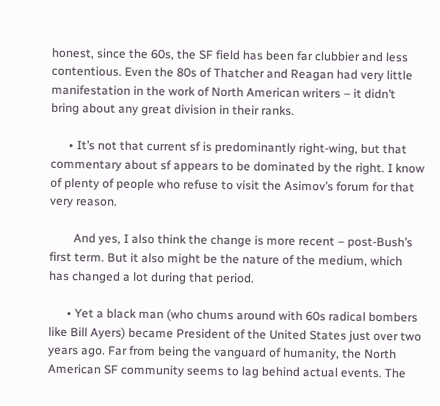honest, since the 60s, the SF field has been far clubbier and less contentious. Even the 80s of Thatcher and Reagan had very little manifestation in the work of North American writers – it didn’t bring about any great division in their ranks.

      • It’s not that current sf is predominantly right-wing, but that commentary about sf appears to be dominated by the right. I know of plenty of people who refuse to visit the Asimov’s forum for that very reason.

        And yes, I also think the change is more recent – post-Bush’s first term. But it also might be the nature of the medium, which has changed a lot during that period.

      • Yet a black man (who chums around with 60s radical bombers like Bill Ayers) became President of the United States just over two years ago. Far from being the vanguard of humanity, the North American SF community seems to lag behind actual events. The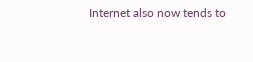Internet also now tends to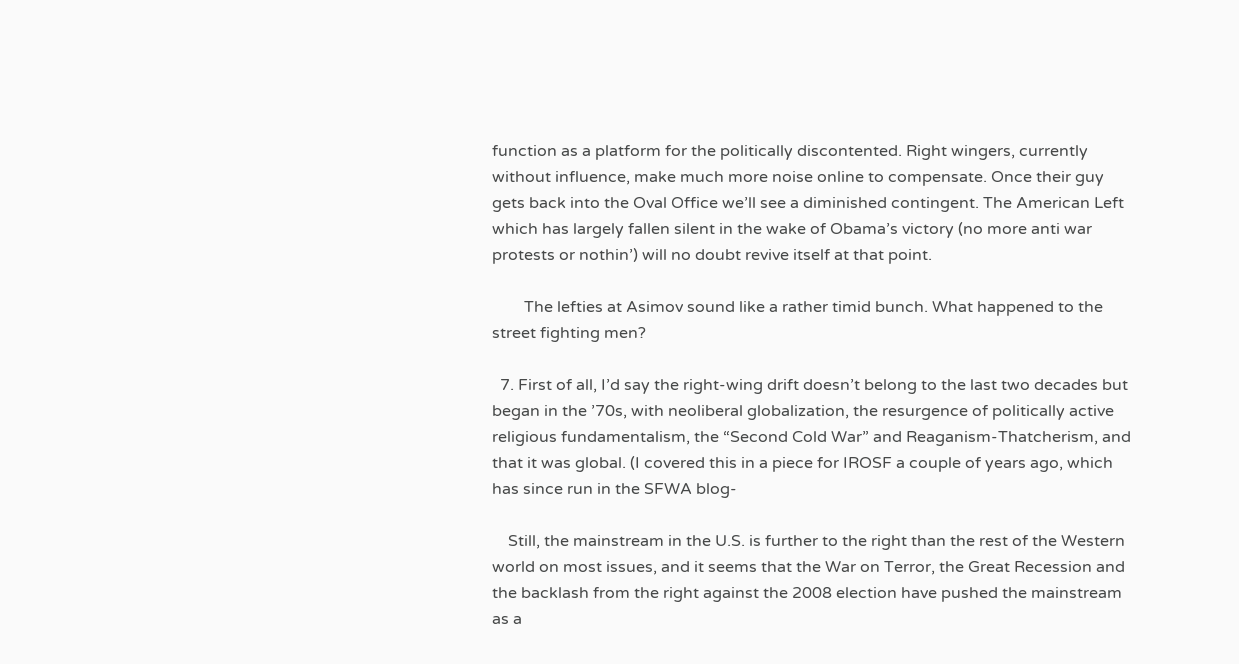function as a platform for the politically discontented. Right wingers, currently without influence, make much more noise online to compensate. Once their guy gets back into the Oval Office we’ll see a diminished contingent. The American Left which has largely fallen silent in the wake of Obama’s victory (no more anti war protests or nothin’) will no doubt revive itself at that point.

        The lefties at Asimov sound like a rather timid bunch. What happened to the street fighting men?

  7. First of all, I’d say the right-wing drift doesn’t belong to the last two decades but began in the ’70s, with neoliberal globalization, the resurgence of politically active religious fundamentalism, the “Second Cold War” and Reaganism-Thatcherism, and that it was global. (I covered this in a piece for IROSF a couple of years ago, which has since run in the SFWA blog-

    Still, the mainstream in the U.S. is further to the right than the rest of the Western world on most issues, and it seems that the War on Terror, the Great Recession and the backlash from the right against the 2008 election have pushed the mainstream as a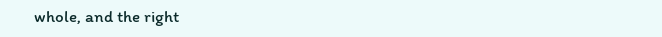whole, and the right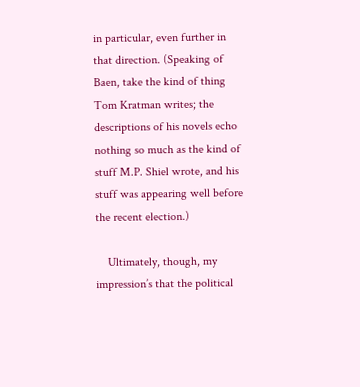in particular, even further in that direction. (Speaking of Baen, take the kind of thing Tom Kratman writes; the descriptions of his novels echo nothing so much as the kind of stuff M.P. Shiel wrote, and his stuff was appearing well before the recent election.)

    Ultimately, though, my impression’s that the political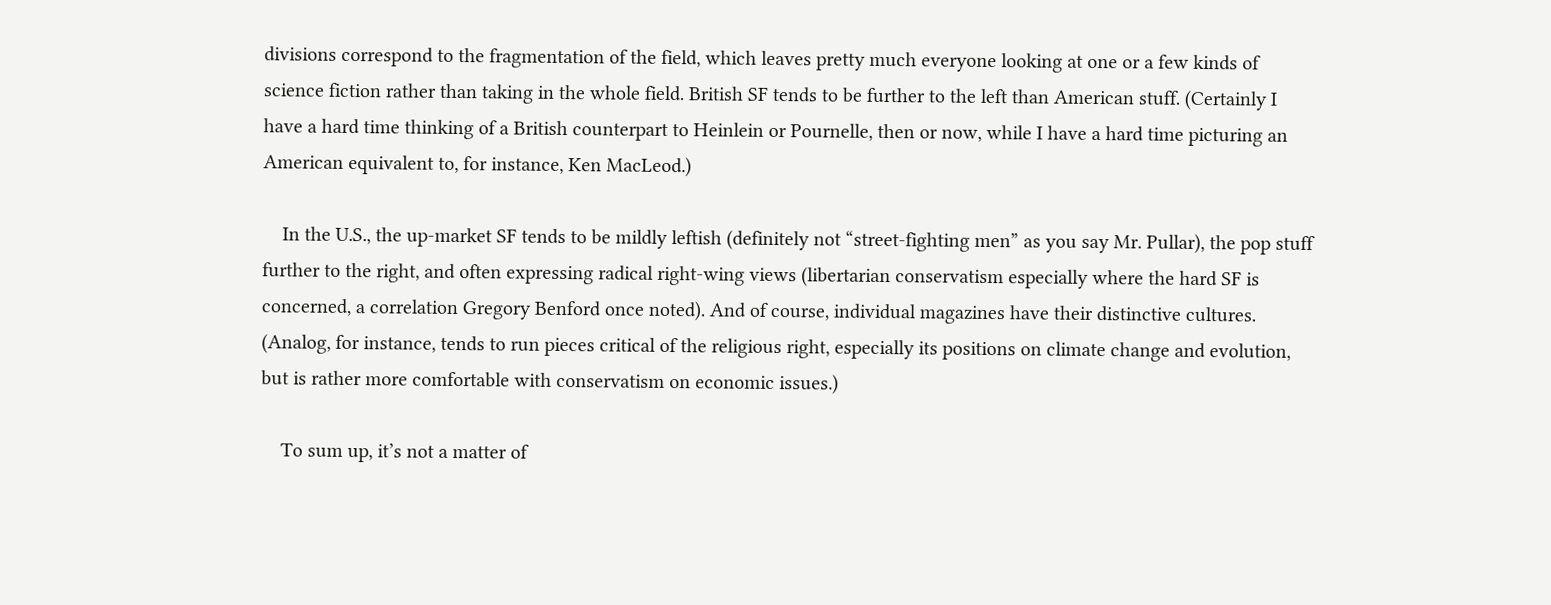divisions correspond to the fragmentation of the field, which leaves pretty much everyone looking at one or a few kinds of science fiction rather than taking in the whole field. British SF tends to be further to the left than American stuff. (Certainly I have a hard time thinking of a British counterpart to Heinlein or Pournelle, then or now, while I have a hard time picturing an American equivalent to, for instance, Ken MacLeod.)

    In the U.S., the up-market SF tends to be mildly leftish (definitely not “street-fighting men” as you say Mr. Pullar), the pop stuff further to the right, and often expressing radical right-wing views (libertarian conservatism especially where the hard SF is concerned, a correlation Gregory Benford once noted). And of course, individual magazines have their distinctive cultures. (Analog, for instance, tends to run pieces critical of the religious right, especially its positions on climate change and evolution, but is rather more comfortable with conservatism on economic issues.)

    To sum up, it’s not a matter of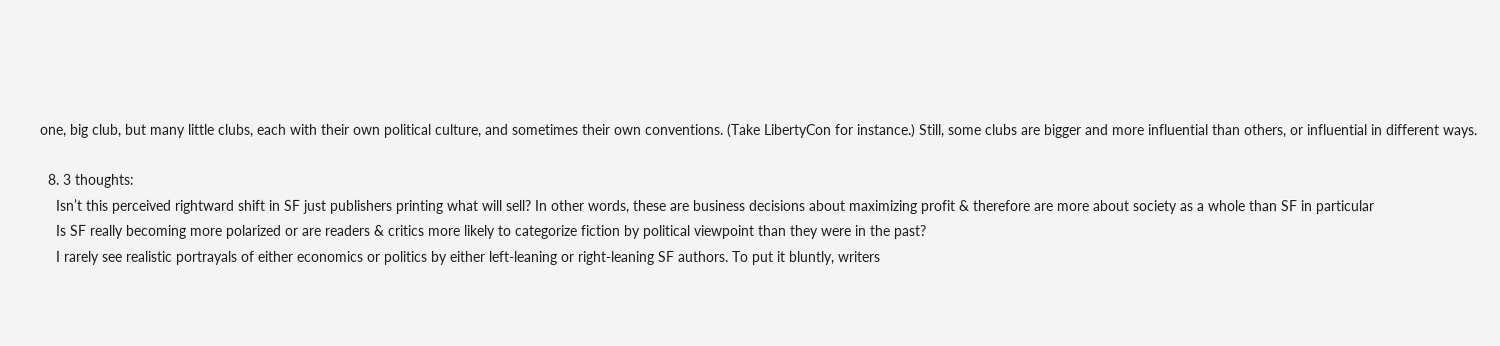one, big club, but many little clubs, each with their own political culture, and sometimes their own conventions. (Take LibertyCon for instance.) Still, some clubs are bigger and more influential than others, or influential in different ways.

  8. 3 thoughts:
    Isn’t this perceived rightward shift in SF just publishers printing what will sell? In other words, these are business decisions about maximizing profit & therefore are more about society as a whole than SF in particular
    Is SF really becoming more polarized or are readers & critics more likely to categorize fiction by political viewpoint than they were in the past?
    I rarely see realistic portrayals of either economics or politics by either left-leaning or right-leaning SF authors. To put it bluntly, writers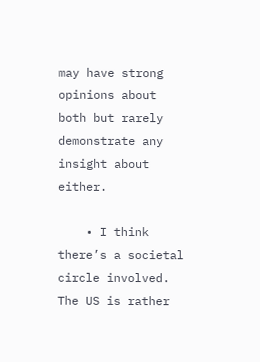may have strong opinions about both but rarely demonstrate any insight about either.

    • I think there’s a societal circle involved. The US is rather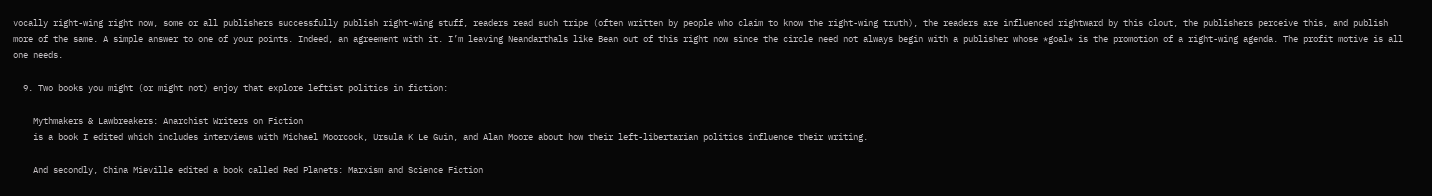vocally right-wing right now, some or all publishers successfully publish right-wing stuff, readers read such tripe (often written by people who claim to know the right-wing truth), the readers are influenced rightward by this clout, the publishers perceive this, and publish more of the same. A simple answer to one of your points. Indeed, an agreement with it. I’m leaving Neandarthals like Bean out of this right now since the circle need not always begin with a publisher whose *goal* is the promotion of a right-wing agenda. The profit motive is all one needs.

  9. Two books you might (or might not) enjoy that explore leftist politics in fiction:

    Mythmakers & Lawbreakers: Anarchist Writers on Fiction
    is a book I edited which includes interviews with Michael Moorcock, Ursula K Le Guin, and Alan Moore about how their left-libertarian politics influence their writing.

    And secondly, China Mieville edited a book called Red Planets: Marxism and Science Fiction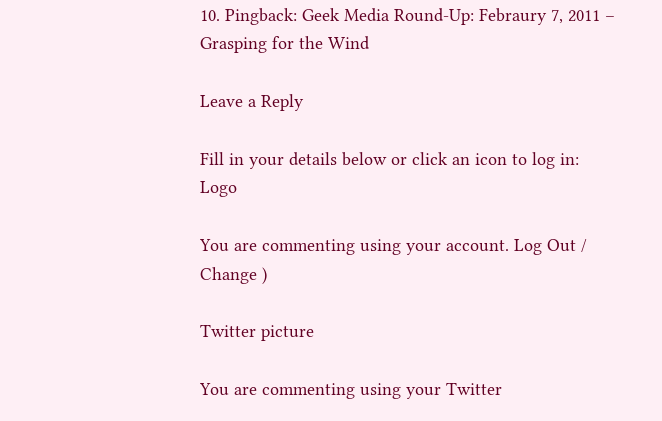10. Pingback: Geek Media Round-Up: Febraury 7, 2011 – Grasping for the Wind

Leave a Reply

Fill in your details below or click an icon to log in: Logo

You are commenting using your account. Log Out /  Change )

Twitter picture

You are commenting using your Twitter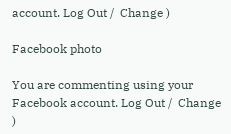account. Log Out /  Change )

Facebook photo

You are commenting using your Facebook account. Log Out /  Change )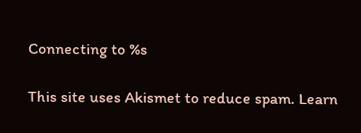Connecting to %s

This site uses Akismet to reduce spam. Learn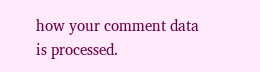how your comment data is processed.